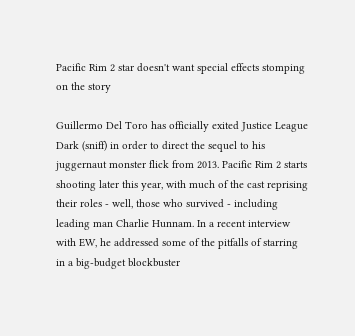Pacific Rim 2 star doesn't want special effects stomping on the story

Guillermo Del Toro has officially exited Justice League Dark (sniff) in order to direct the sequel to his juggernaut monster flick from 2013. Pacific Rim 2 starts shooting later this year, with much of the cast reprising their roles - well, those who survived - including leading man Charlie Hunnam. In a recent interview with EW, he addressed some of the pitfalls of starring in a big-budget blockbuster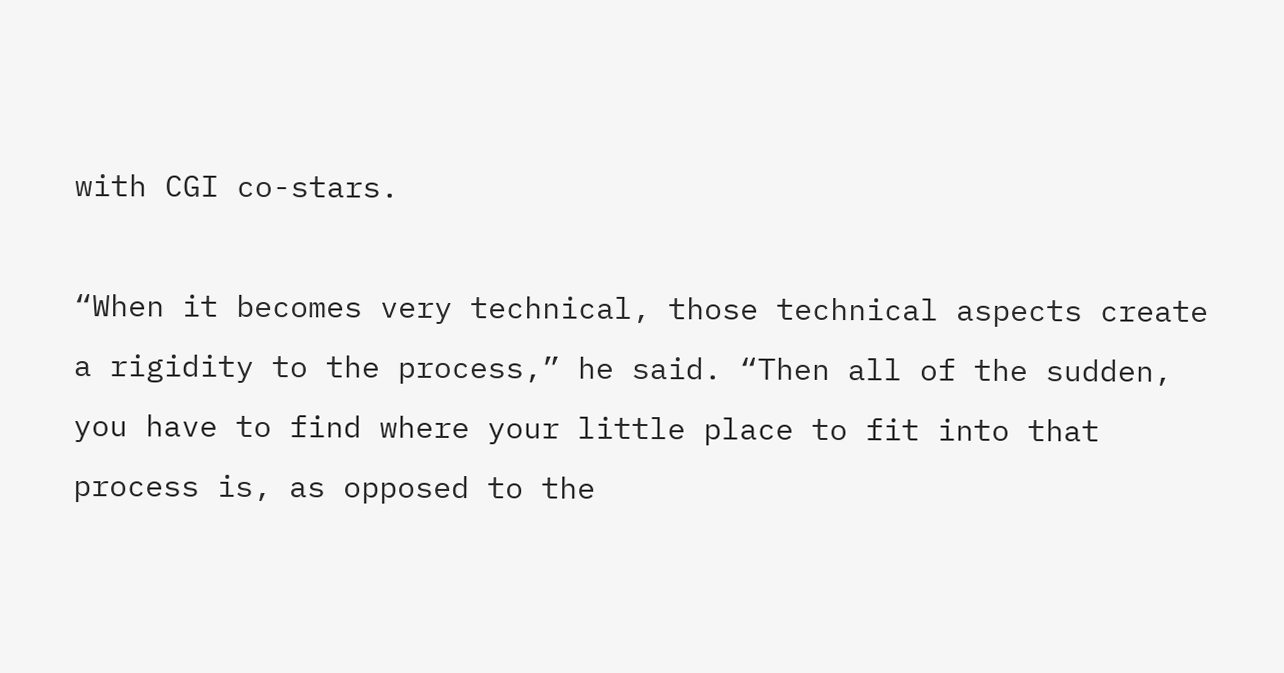with CGI co-stars.

“When it becomes very technical, those technical aspects create a rigidity to the process,” he said. “Then all of the sudden, you have to find where your little place to fit into that process is, as opposed to the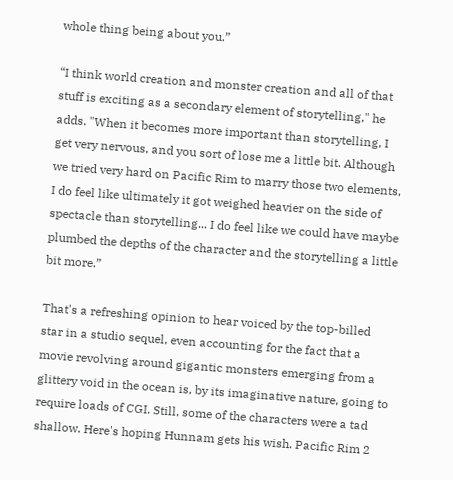whole thing being about you.”

“I think world creation and monster creation and all of that stuff is exciting as a secondary element of storytelling," he adds. "When it becomes more important than storytelling, I get very nervous, and you sort of lose me a little bit. Although we tried very hard on Pacific Rim to marry those two elements, I do feel like ultimately it got weighed heavier on the side of spectacle than storytelling... I do feel like we could have maybe plumbed the depths of the character and the storytelling a little bit more.”

That's a refreshing opinion to hear voiced by the top-billed star in a studio sequel, even accounting for the fact that a movie revolving around gigantic monsters emerging from a glittery void in the ocean is, by its imaginative nature, going to require loads of CGI. Still, some of the characters were a tad shallow. Here's hoping Hunnam gets his wish. Pacific Rim 2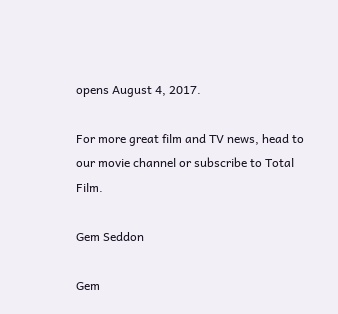opens August 4, 2017.

For more great film and TV news, head to our movie channel or subscribe to Total Film.

Gem Seddon

Gem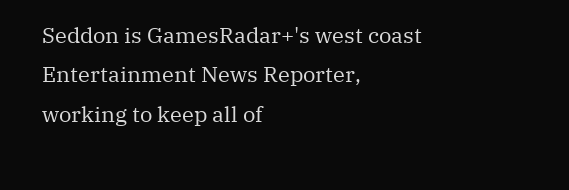Seddon is GamesRadar+'s west coast Entertainment News Reporter, working to keep all of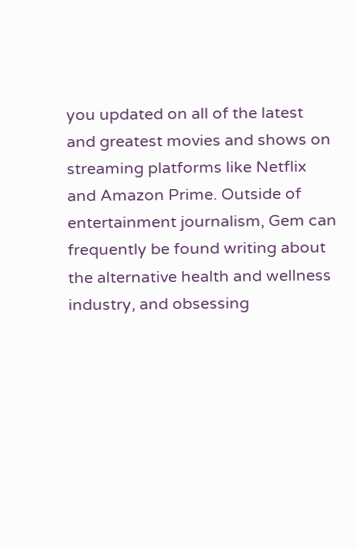you updated on all of the latest and greatest movies and shows on streaming platforms like Netflix and Amazon Prime. Outside of entertainment journalism, Gem can frequently be found writing about the alternative health and wellness industry, and obsessing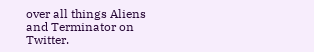over all things Aliens and Terminator on Twitter.